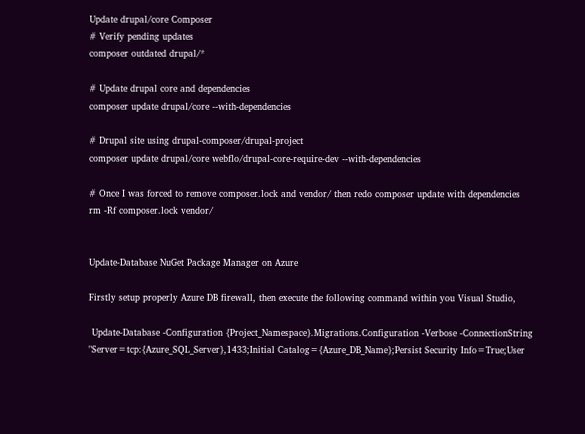Update drupal/core Composer
# Verify pending updates
composer outdated drupal/*

# Update drupal core and dependencies
composer update drupal/core --with-dependencies

# Drupal site using drupal-composer/drupal-project
composer update drupal/core webflo/drupal-core-require-dev --with-dependencies

# Once I was forced to remove composer.lock and vendor/ then redo composer update with dependencies
rm -Rf composer.lock vendor/


Update-Database NuGet Package Manager on Azure

Firstly setup properly Azure DB firewall, then execute the following command within you Visual Studio,

 Update-Database -Configuration {Project_Namespace}.Migrations.Configuration -Verbose -ConnectionString "Server=tcp:{Azure_SQL_Server},1433;Initial Catalog={Azure_DB_Name};Persist Security Info=True;User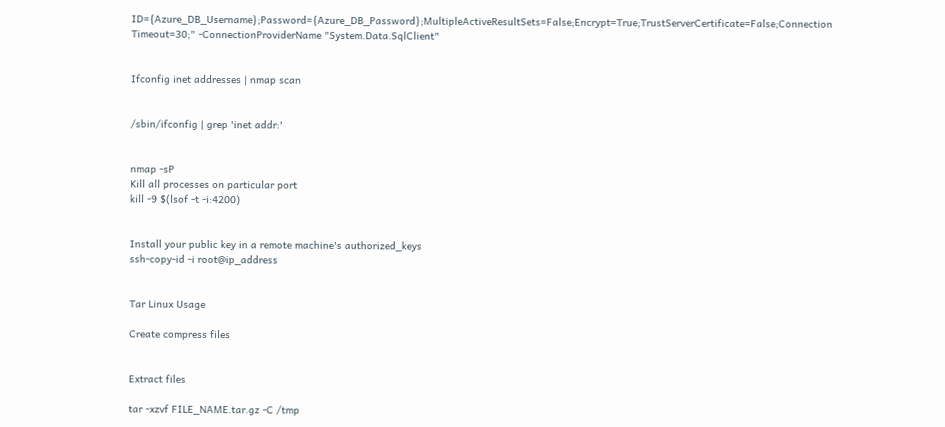ID={Azure_DB_Username};Password={Azure_DB_Password};MultipleActiveResultSets=False;Encrypt=True;TrustServerCertificate=False;Connection Timeout=30;" -ConnectionProviderName "System.Data.SqlClient"


Ifconfig inet addresses | nmap scan


/sbin/ifconfig | grep 'inet addr:'


nmap -sP
Kill all processes on particular port
kill -9 $(lsof -t -i:4200)


Install your public key in a remote machine's authorized_keys
ssh-copy-id -i root@ip_address


Tar Linux Usage

Create compress files


Extract files

tar -xzvf FILE_NAME.tar.gz -C /tmp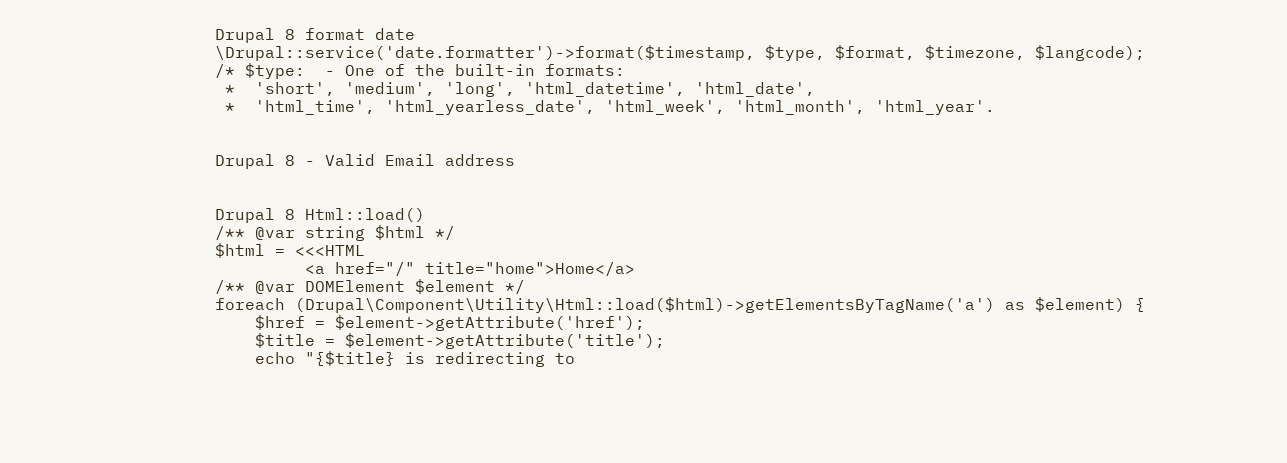Drupal 8 format date
\Drupal::service('date.formatter')->format($timestamp, $type, $format, $timezone, $langcode);
/* $type:  - One of the built-in formats:
 *  'short', 'medium', 'long', 'html_datetime', 'html_date',
 *  'html_time', 'html_yearless_date', 'html_week', 'html_month', 'html_year'.


Drupal 8 - Valid Email address


Drupal 8 Html::load()
/** @var string $html */
$html = <<<HTML
         <a href="/" title="home">Home</a>
/** @var DOMElement $element */
foreach (Drupal\Component\Utility\Html::load($html)->getElementsByTagName('a') as $element) {
    $href = $element->getAttribute('href');
    $title = $element->getAttribute('title');
    echo "{$title} is redirecting to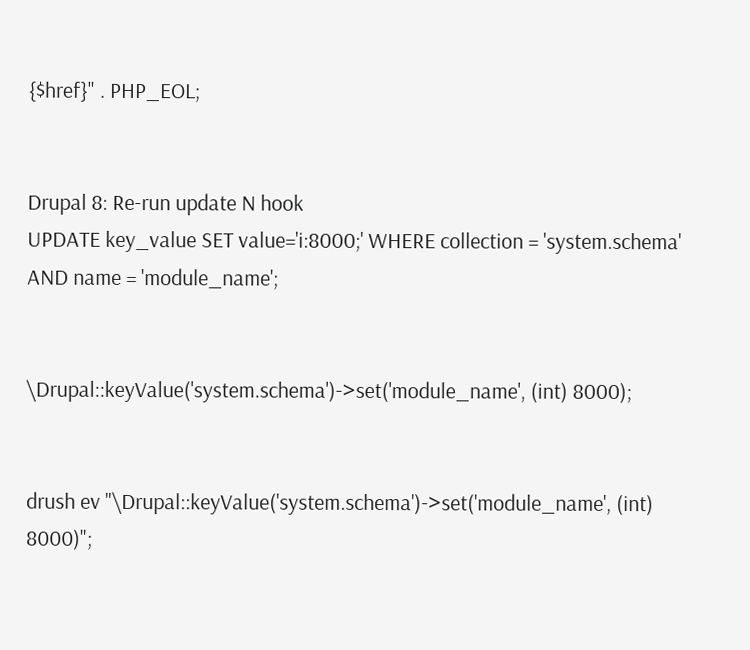{$href}" . PHP_EOL;


Drupal 8: Re-run update N hook
UPDATE key_value SET value='i:8000;' WHERE collection = 'system.schema' AND name = 'module_name';


\Drupal::keyValue('system.schema')->set('module_name', (int) 8000);


drush ev "\Drupal::keyValue('system.schema')->set('module_name', (int) 8000)";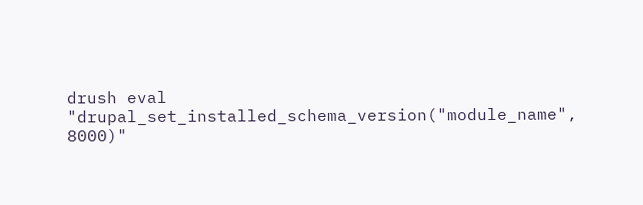drush eval "drupal_set_installed_schema_version("module_name", 8000)"